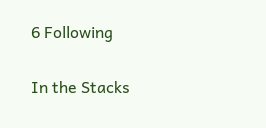6 Following

In the Stacks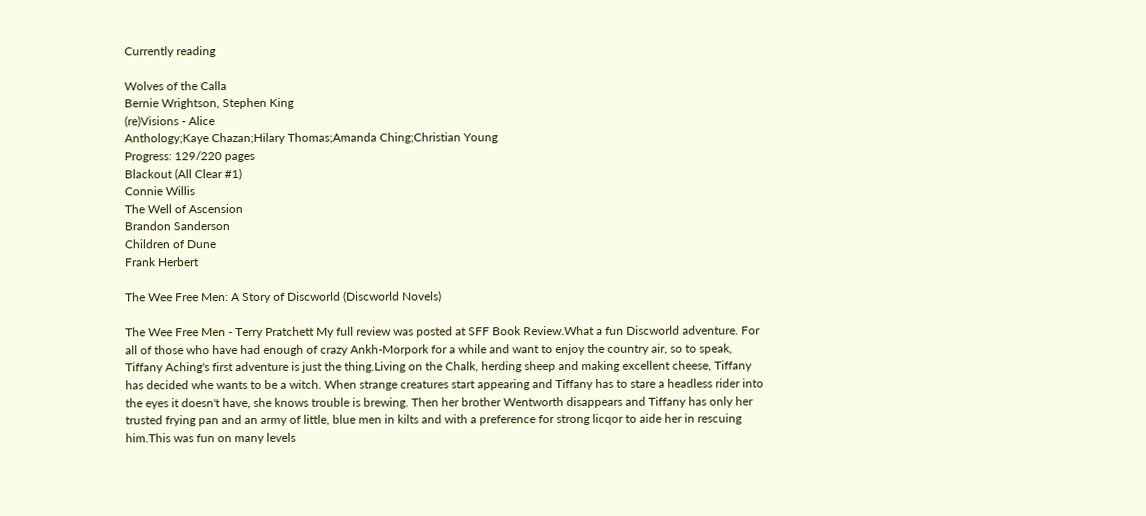Currently reading

Wolves of the Calla
Bernie Wrightson, Stephen King
(re)Visions - Alice
Anthology;Kaye Chazan;Hilary Thomas;Amanda Ching;Christian Young
Progress: 129/220 pages
Blackout (All Clear #1)
Connie Willis
The Well of Ascension
Brandon Sanderson
Children of Dune
Frank Herbert

The Wee Free Men: A Story of Discworld (Discworld Novels)

The Wee Free Men - Terry Pratchett My full review was posted at SFF Book Review.What a fun Discworld adventure. For all of those who have had enough of crazy Ankh-Morpork for a while and want to enjoy the country air, so to speak, Tiffany Aching's first adventure is just the thing.Living on the Chalk, herding sheep and making excellent cheese, Tiffany has decided whe wants to be a witch. When strange creatures start appearing and Tiffany has to stare a headless rider into the eyes it doesn't have, she knows trouble is brewing. Then her brother Wentworth disappears and Tiffany has only her trusted frying pan and an army of little, blue men in kilts and with a preference for strong licqor to aide her in rescuing him.This was fun on many levels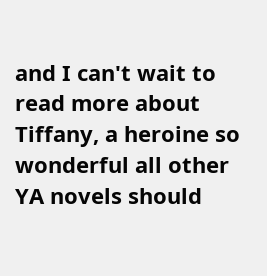and I can't wait to read more about Tiffany, a heroine so wonderful all other YA novels should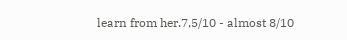learn from her.7,5/10 - almost 8/10